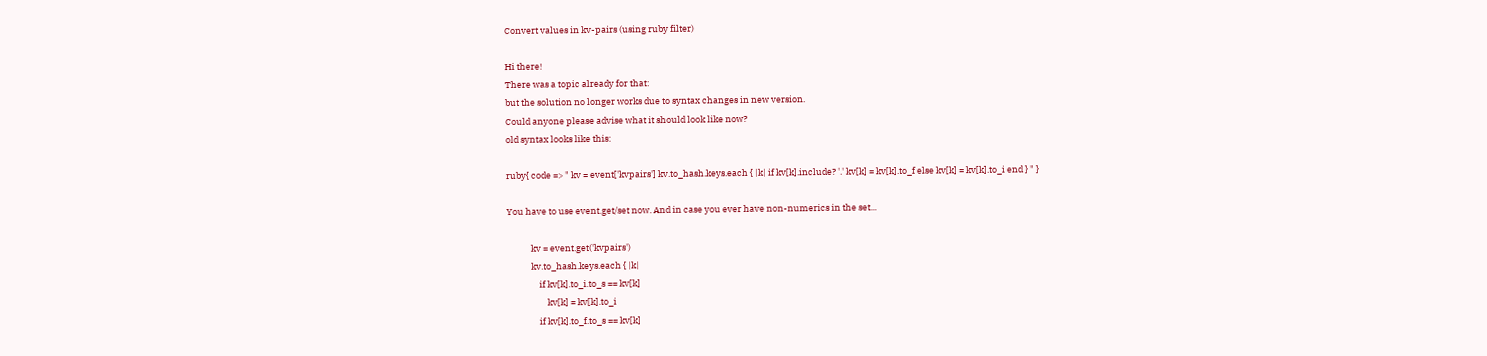Convert values in kv-pairs (using ruby filter)

Hi there!
There was a topic already for that:
but the solution no longer works due to syntax changes in new version.
Could anyone please advise what it should look like now?
old syntax looks like this:

ruby{ code => " kv = event['kvpairs'] kv.to_hash.keys.each { |k| if kv[k].include? '.' kv[k] = kv[k].to_f else kv[k] = kv[k].to_i end } " }

You have to use event.get/set now. And in case you ever have non-numerics in the set...

            kv = event.get('kvpairs')
            kv.to_hash.keys.each { |k|
                if kv[k].to_i.to_s == kv[k]
                    kv[k] = kv[k].to_i
                if kv[k].to_f.to_s == kv[k]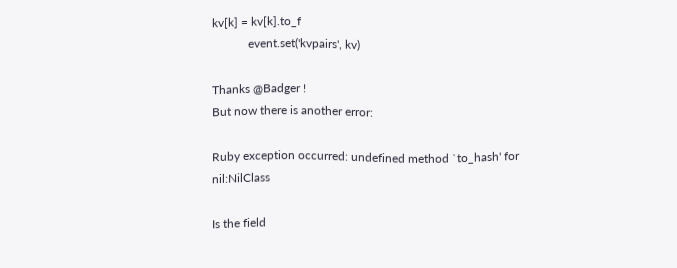kv[k] = kv[k].to_f
            event.set('kvpairs', kv)

Thanks @Badger !
But now there is another error:

Ruby exception occurred: undefined method `to_hash' for nil:NilClass

Is the field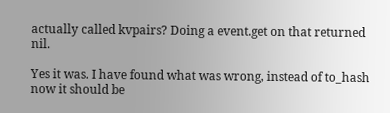actually called kvpairs? Doing a event.get on that returned nil.

Yes it was. I have found what was wrong, instead of to_hash now it should be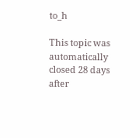to_h

This topic was automatically closed 28 days after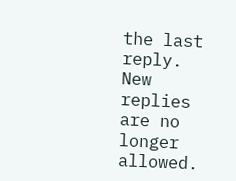the last reply. New replies are no longer allowed.